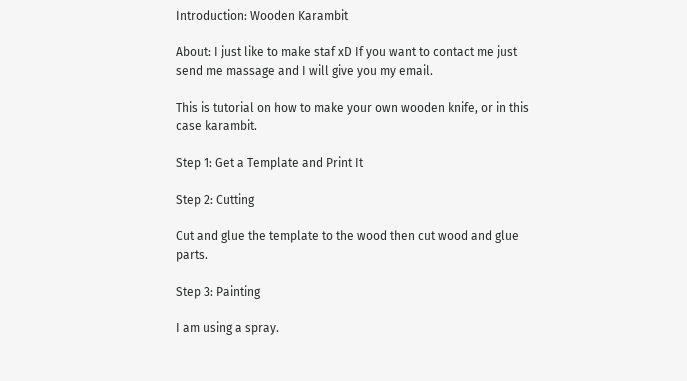Introduction: Wooden Karambit

About: I just like to make staf xD If you want to contact me just send me massage and I will give you my email.

This is tutorial on how to make your own wooden knife, or in this case karambit.

Step 1: Get a Template and Print It

Step 2: Cutting

Cut and glue the template to the wood then cut wood and glue parts.

Step 3: Painting

I am using a spray.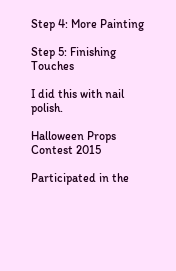Step 4: More Painting

Step 5: Finishing Touches

I did this with nail polish.

Halloween Props Contest 2015

Participated in the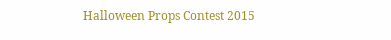Halloween Props Contest 2015